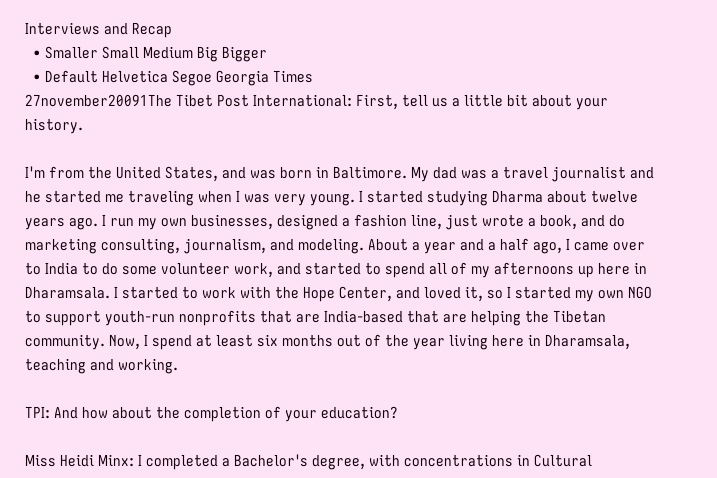Interviews and Recap
  • Smaller Small Medium Big Bigger
  • Default Helvetica Segoe Georgia Times
27november20091The Tibet Post International: First, tell us a little bit about your history.

I'm from the United States, and was born in Baltimore. My dad was a travel journalist and he started me traveling when I was very young. I started studying Dharma about twelve years ago. I run my own businesses, designed a fashion line, just wrote a book, and do marketing consulting, journalism, and modeling. About a year and a half ago, I came over to India to do some volunteer work, and started to spend all of my afternoons up here in Dharamsala. I started to work with the Hope Center, and loved it, so I started my own NGO to support youth-run nonprofits that are India-based that are helping the Tibetan community. Now, I spend at least six months out of the year living here in Dharamsala, teaching and working.

TPI: And how about the completion of your education?

Miss Heidi Minx: I completed a Bachelor's degree, with concentrations in Cultural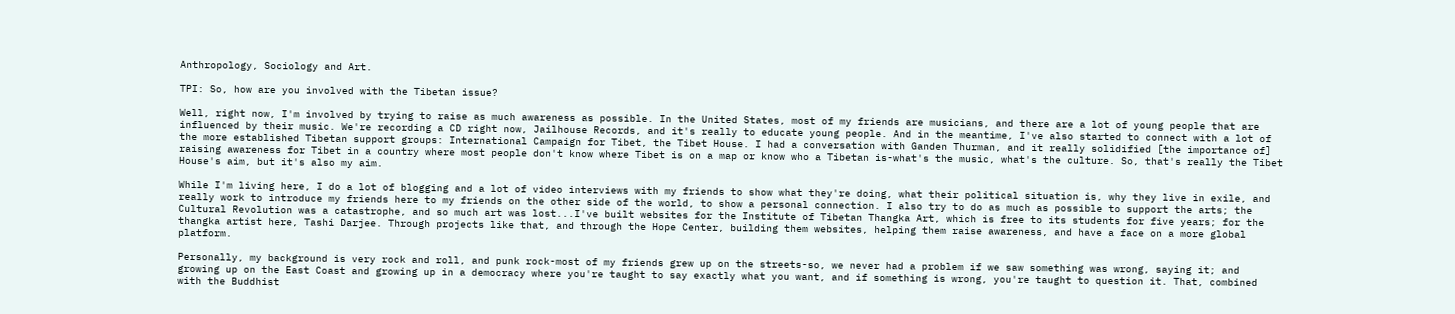Anthropology, Sociology and Art.

TPI: So, how are you involved with the Tibetan issue?

Well, right now, I'm involved by trying to raise as much awareness as possible. In the United States, most of my friends are musicians, and there are a lot of young people that are influenced by their music. We're recording a CD right now, Jailhouse Records, and it's really to educate young people. And in the meantime, I've also started to connect with a lot of the more established Tibetan support groups: International Campaign for Tibet, the Tibet House. I had a conversation with Ganden Thurman, and it really solidified [the importance of] raising awareness for Tibet in a country where most people don't know where Tibet is on a map or know who a Tibetan is-what's the music, what's the culture. So, that's really the Tibet House's aim, but it's also my aim.

While I'm living here, I do a lot of blogging and a lot of video interviews with my friends to show what they're doing, what their political situation is, why they live in exile, and really work to introduce my friends here to my friends on the other side of the world, to show a personal connection. I also try to do as much as possible to support the arts; the Cultural Revolution was a catastrophe, and so much art was lost...I've built websites for the Institute of Tibetan Thangka Art, which is free to its students for five years; for the thangka artist here, Tashi Darjee. Through projects like that, and through the Hope Center, building them websites, helping them raise awareness, and have a face on a more global platform.

Personally, my background is very rock and roll, and punk rock-most of my friends grew up on the streets-so, we never had a problem if we saw something was wrong, saying it; and growing up on the East Coast and growing up in a democracy where you're taught to say exactly what you want, and if something is wrong, you're taught to question it. That, combined with the Buddhist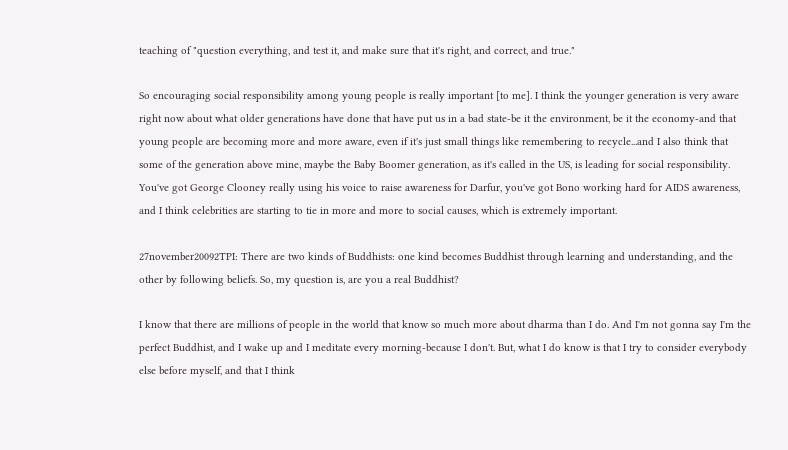teaching of "question everything, and test it, and make sure that it's right, and correct, and true."

So encouraging social responsibility among young people is really important [to me]. I think the younger generation is very aware right now about what older generations have done that have put us in a bad state-be it the environment, be it the economy-and that young people are becoming more and more aware, even if it's just small things like remembering to recycle...and I also think that some of the generation above mine, maybe the Baby Boomer generation, as it's called in the US, is leading for social responsibility. You've got George Clooney really using his voice to raise awareness for Darfur, you've got Bono working hard for AIDS awareness, and I think celebrities are starting to tie in more and more to social causes, which is extremely important.

27november20092TPI: There are two kinds of Buddhists: one kind becomes Buddhist through learning and understanding, and the other by following beliefs. So, my question is, are you a real Buddhist?

I know that there are millions of people in the world that know so much more about dharma than I do. And I'm not gonna say I'm the perfect Buddhist, and I wake up and I meditate every morning-because I don't. But, what I do know is that I try to consider everybody else before myself, and that I think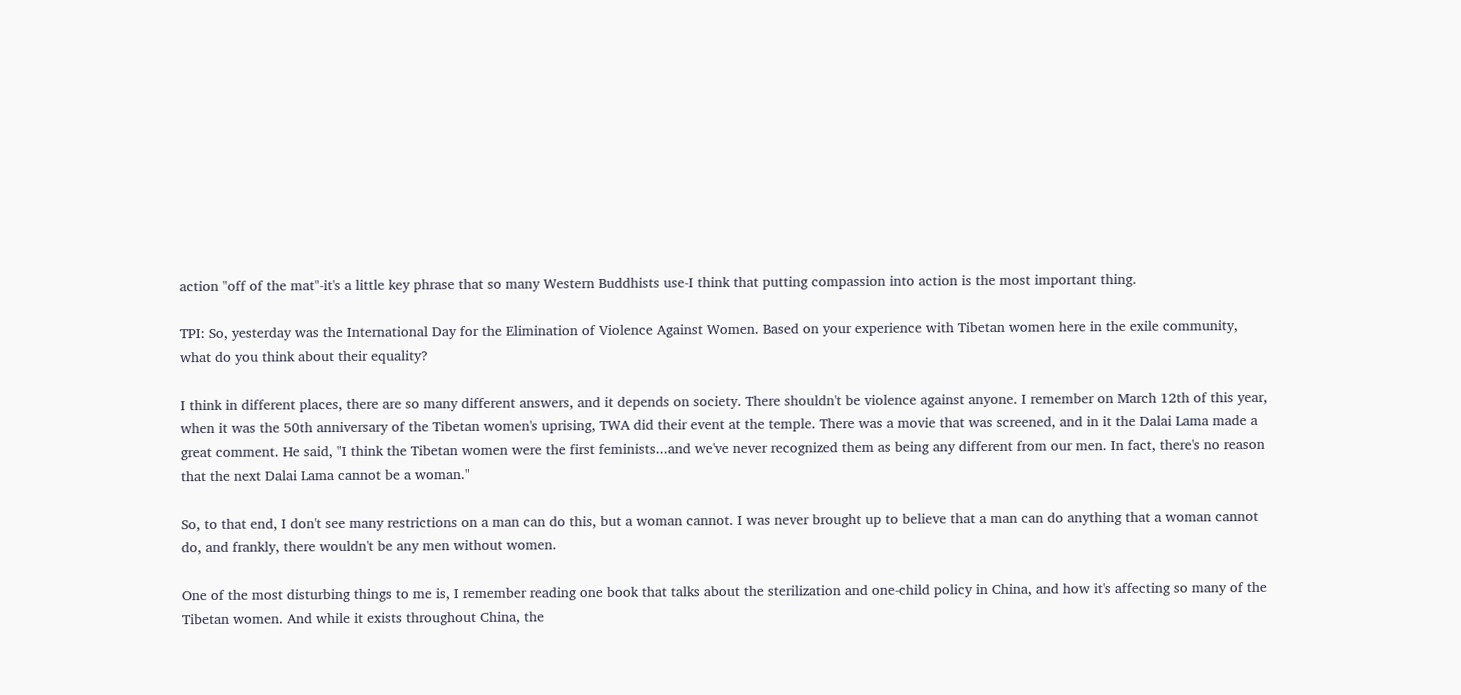action "off of the mat"-it's a little key phrase that so many Western Buddhists use-I think that putting compassion into action is the most important thing.

TPI: So, yesterday was the International Day for the Elimination of Violence Against Women. Based on your experience with Tibetan women here in the exile community, what do you think about their equality?

I think in different places, there are so many different answers, and it depends on society. There shouldn't be violence against anyone. I remember on March 12th of this year, when it was the 50th anniversary of the Tibetan women's uprising, TWA did their event at the temple. There was a movie that was screened, and in it the Dalai Lama made a great comment. He said, "I think the Tibetan women were the first feminists...and we've never recognized them as being any different from our men. In fact, there's no reason that the next Dalai Lama cannot be a woman."

So, to that end, I don't see many restrictions on a man can do this, but a woman cannot. I was never brought up to believe that a man can do anything that a woman cannot do, and frankly, there wouldn't be any men without women.

One of the most disturbing things to me is, I remember reading one book that talks about the sterilization and one-child policy in China, and how it's affecting so many of the Tibetan women. And while it exists throughout China, the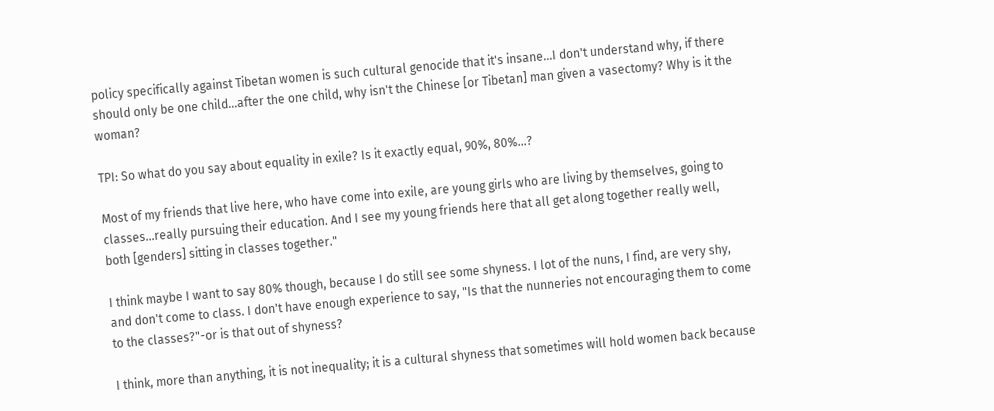policy specifically against Tibetan women is such cultural genocide that it's insane...I don't understand why, if there should only be one child...after the one child, why isn't the Chinese [or Tibetan] man given a vasectomy? Why is it the woman?

TPI: So what do you say about equality in exile? Is it exactly equal, 90%, 80%...?

Most of my friends that live here, who have come into exile, are young girls who are living by themselves, going to classes...really pursuing their education. And I see my young friends here that all get along together really well, both [genders] sitting in classes together."

I think maybe I want to say 80% though, because I do still see some shyness. I lot of the nuns, I find, are very shy, and don't come to class. I don't have enough experience to say, "Is that the nunneries not encouraging them to come to the classes?"-or is that out of shyness?

I think, more than anything, it is not inequality; it is a cultural shyness that sometimes will hold women back because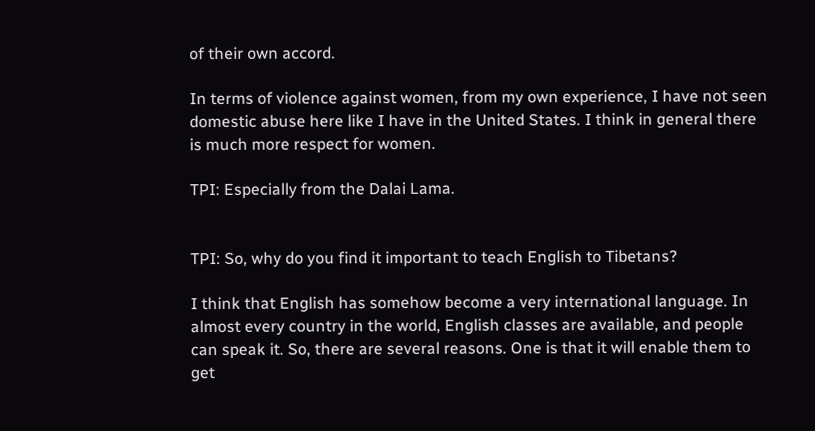of their own accord.

In terms of violence against women, from my own experience, I have not seen domestic abuse here like I have in the United States. I think in general there is much more respect for women.

TPI: Especially from the Dalai Lama.


TPI: So, why do you find it important to teach English to Tibetans?

I think that English has somehow become a very international language. In almost every country in the world, English classes are available, and people can speak it. So, there are several reasons. One is that it will enable them to get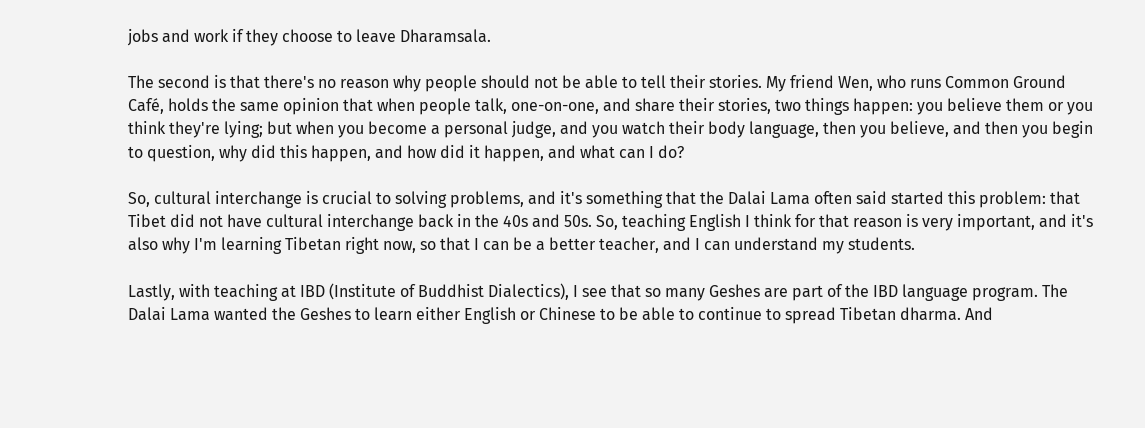jobs and work if they choose to leave Dharamsala.

The second is that there's no reason why people should not be able to tell their stories. My friend Wen, who runs Common Ground Café, holds the same opinion that when people talk, one-on-one, and share their stories, two things happen: you believe them or you think they're lying; but when you become a personal judge, and you watch their body language, then you believe, and then you begin to question, why did this happen, and how did it happen, and what can I do?

So, cultural interchange is crucial to solving problems, and it's something that the Dalai Lama often said started this problem: that Tibet did not have cultural interchange back in the 40s and 50s. So, teaching English I think for that reason is very important, and it's also why I'm learning Tibetan right now, so that I can be a better teacher, and I can understand my students.

Lastly, with teaching at IBD (Institute of Buddhist Dialectics), I see that so many Geshes are part of the IBD language program. The Dalai Lama wanted the Geshes to learn either English or Chinese to be able to continue to spread Tibetan dharma. And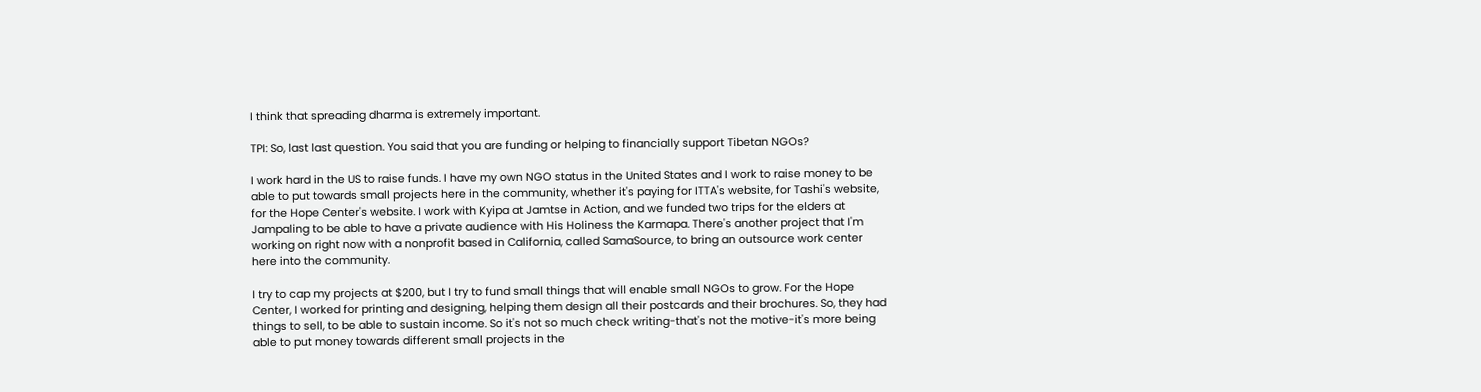I think that spreading dharma is extremely important.

TPI: So, last last question. You said that you are funding or helping to financially support Tibetan NGOs?

I work hard in the US to raise funds. I have my own NGO status in the United States and I work to raise money to be able to put towards small projects here in the community, whether it's paying for ITTA's website, for Tashi's website, for the Hope Center's website. I work with Kyipa at Jamtse in Action, and we funded two trips for the elders at Jampaling to be able to have a private audience with His Holiness the Karmapa. There's another project that I'm working on right now with a nonprofit based in California, called SamaSource, to bring an outsource work center here into the community.

I try to cap my projects at $200, but I try to fund small things that will enable small NGOs to grow. For the Hope Center, I worked for printing and designing, helping them design all their postcards and their brochures. So, they had things to sell, to be able to sustain income. So it's not so much check writing-that's not the motive-it's more being able to put money towards different small projects in the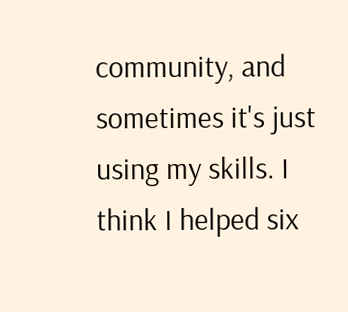community, and sometimes it's just using my skills. I think I helped six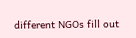different NGOs fill out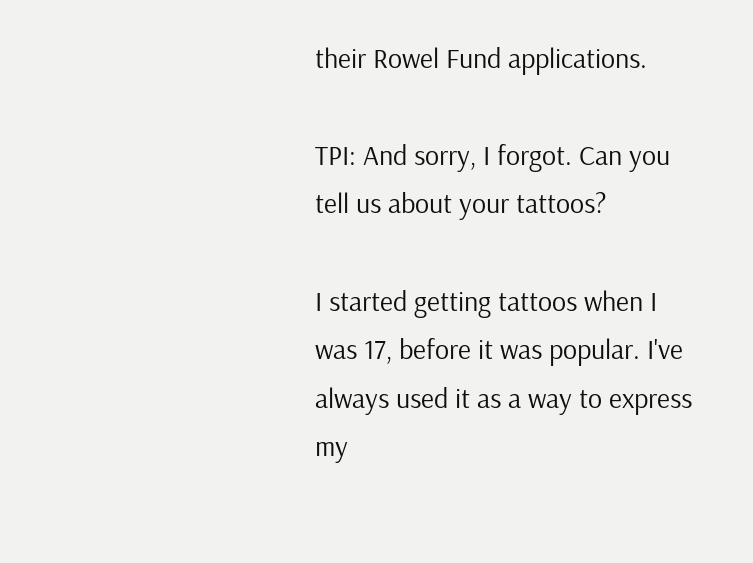their Rowel Fund applications.

TPI: And sorry, I forgot. Can you tell us about your tattoos?

I started getting tattoos when I was 17, before it was popular. I've always used it as a way to express my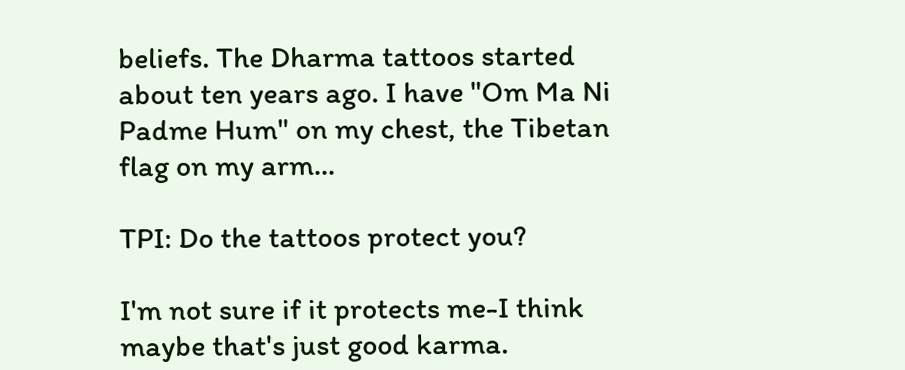beliefs. The Dharma tattoos started about ten years ago. I have "Om Ma Ni Padme Hum" on my chest, the Tibetan flag on my arm...

TPI: Do the tattoos protect you?

I'm not sure if it protects me-I think maybe that's just good karma.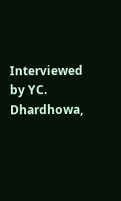Interviewed by YC. Dhardhowa,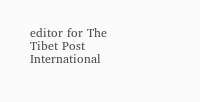editor for The Tibet Post International